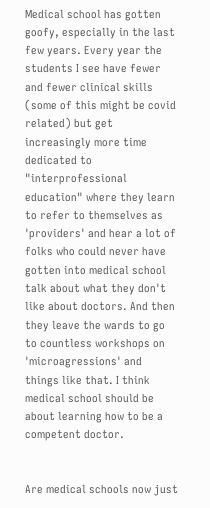Medical school has gotten goofy, especially in the last few years. Every year the students I see have fewer and fewer clinical skills (some of this might be covid related) but get increasingly more time dedicated to "interprofessional education" where they learn to refer to themselves as 'providers' and hear a lot of folks who could never have gotten into medical school talk about what they don't like about doctors. And then they leave the wards to go to countless workshops on 'microagressions' and things like that. I think medical school should be about learning how to be a competent doctor.


Are medical schools now just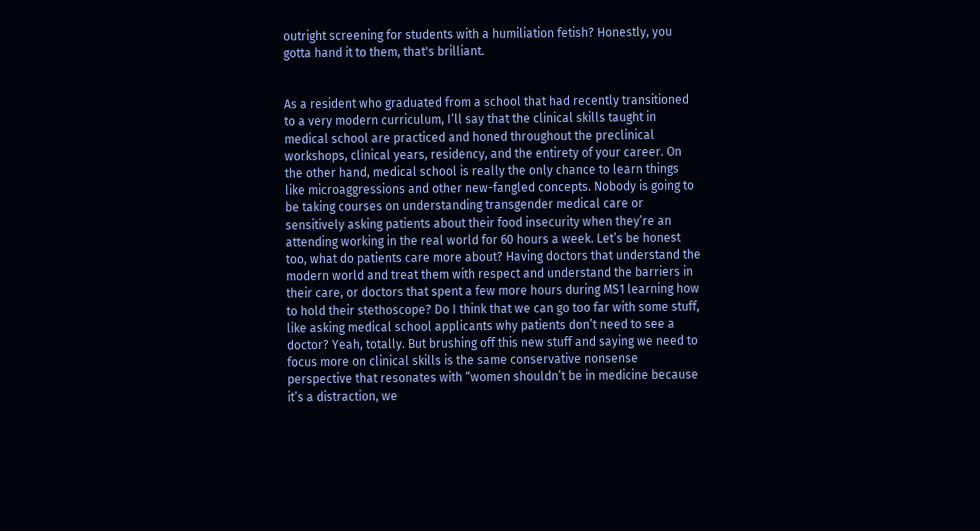outright screening for students with a humiliation fetish? Honestly, you gotta hand it to them, that's brilliant.


As a resident who graduated from a school that had recently transitioned to a very modern curriculum, I’ll say that the clinical skills taught in medical school are practiced and honed throughout the preclinical workshops, clinical years, residency, and the entirety of your career. On the other hand, medical school is really the only chance to learn things like microaggressions and other new-fangled concepts. Nobody is going to be taking courses on understanding transgender medical care or sensitively asking patients about their food insecurity when they’re an attending working in the real world for 60 hours a week. Let’s be honest too, what do patients care more about? Having doctors that understand the modern world and treat them with respect and understand the barriers in their care, or doctors that spent a few more hours during MS1 learning how to hold their stethoscope? Do I think that we can go too far with some stuff, like asking medical school applicants why patients don’t need to see a doctor? Yeah, totally. But brushing off this new stuff and saying we need to focus more on clinical skills is the same conservative nonsense perspective that resonates with “women shouldn’t be in medicine because it’s a distraction, we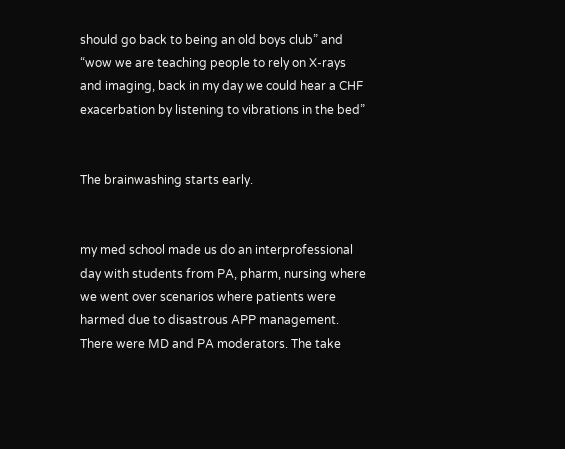should go back to being an old boys club” and “wow we are teaching people to rely on X-rays and imaging, back in my day we could hear a CHF exacerbation by listening to vibrations in the bed”


The brainwashing starts early.


my med school made us do an interprofessional day with students from PA, pharm, nursing where we went over scenarios where patients were harmed due to disastrous APP management. There were MD and PA moderators. The take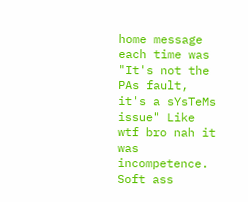home message each time was "It's not the PAs fault, it's a sYsTeMs issue" Like wtf bro nah it was incompetence. Soft ass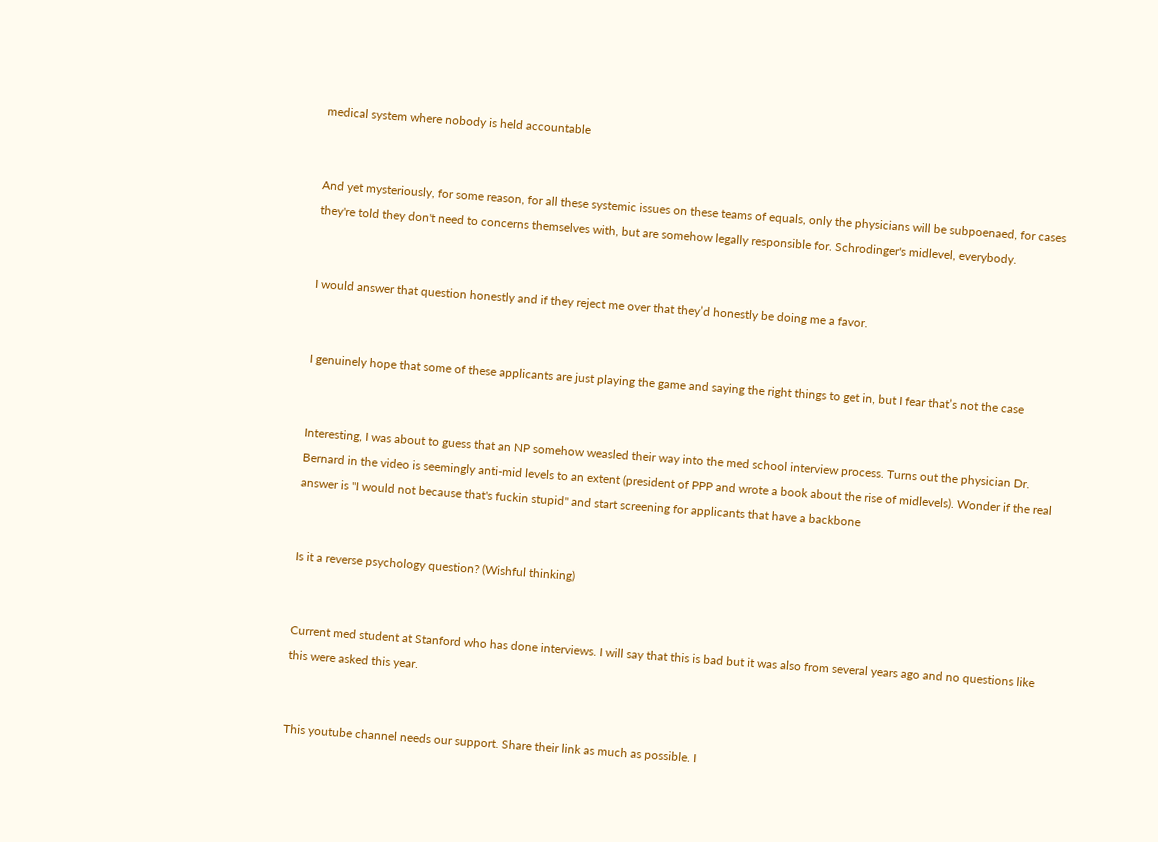medical system where nobody is held accountable


And yet mysteriously, for some reason, for all these systemic issues on these teams of equals, only the physicians will be subpoenaed, for cases they're told they don't need to concerns themselves with, but are somehow legally responsible for. Schrodinger's midlevel, everybody.


I would answer that question honestly and if they reject me over that they’d honestly be doing me a favor.


I genuinely hope that some of these applicants are just playing the game and saying the right things to get in, but I fear that’s not the case


Interesting, I was about to guess that an NP somehow weasled their way into the med school interview process. Turns out the physician Dr. Bernard in the video is seemingly anti-mid levels to an extent (president of PPP and wrote a book about the rise of midlevels). Wonder if the real answer is "I would not because that's fuckin stupid" and start screening for applicants that have a backbone


Is it a reverse psychology question? (Wishful thinking)


Current med student at Stanford who has done interviews. I will say that this is bad but it was also from several years ago and no questions like this were asked this year.


This youtube channel needs our support. Share their link as much as possible. I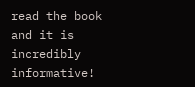read the book and it is incredibly informative!